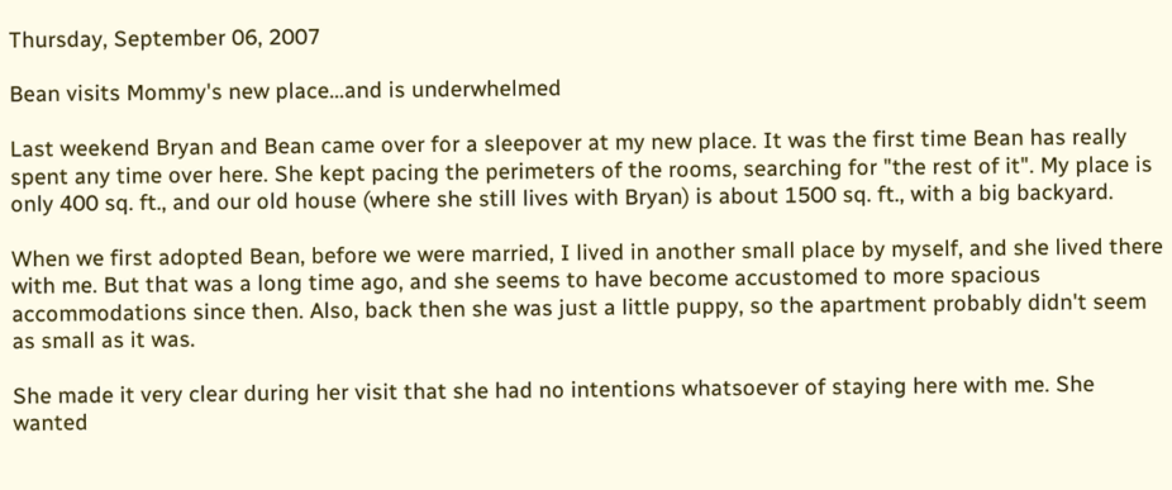Thursday, September 06, 2007

Bean visits Mommy's new place...and is underwhelmed

Last weekend Bryan and Bean came over for a sleepover at my new place. It was the first time Bean has really spent any time over here. She kept pacing the perimeters of the rooms, searching for "the rest of it". My place is only 400 sq. ft., and our old house (where she still lives with Bryan) is about 1500 sq. ft., with a big backyard.

When we first adopted Bean, before we were married, I lived in another small place by myself, and she lived there with me. But that was a long time ago, and she seems to have become accustomed to more spacious accommodations since then. Also, back then she was just a little puppy, so the apartment probably didn't seem as small as it was.

She made it very clear during her visit that she had no intentions whatsoever of staying here with me. She wanted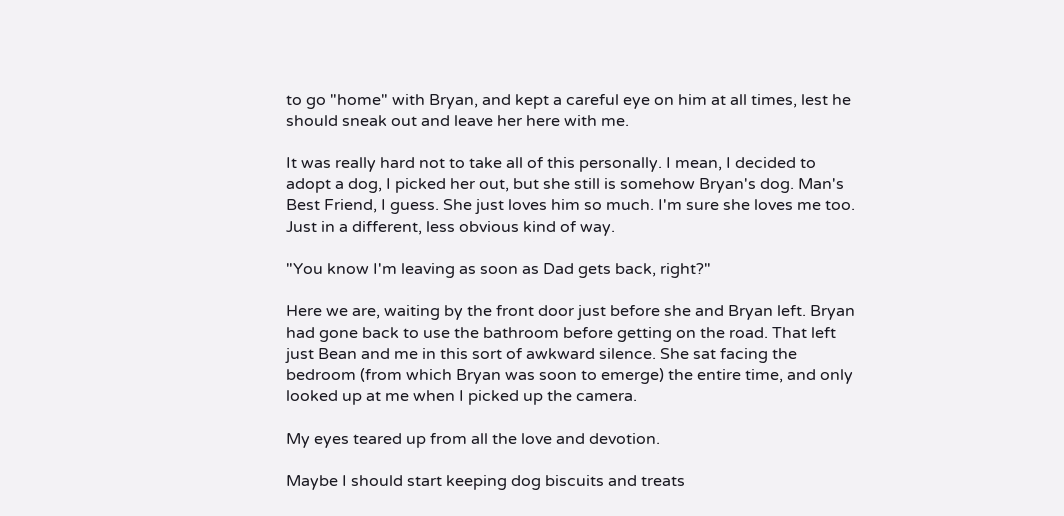to go "home" with Bryan, and kept a careful eye on him at all times, lest he should sneak out and leave her here with me.

It was really hard not to take all of this personally. I mean, I decided to adopt a dog, I picked her out, but she still is somehow Bryan's dog. Man's Best Friend, I guess. She just loves him so much. I'm sure she loves me too. Just in a different, less obvious kind of way.

"You know I'm leaving as soon as Dad gets back, right?"

Here we are, waiting by the front door just before she and Bryan left. Bryan had gone back to use the bathroom before getting on the road. That left just Bean and me in this sort of awkward silence. She sat facing the bedroom (from which Bryan was soon to emerge) the entire time, and only looked up at me when I picked up the camera.

My eyes teared up from all the love and devotion.

Maybe I should start keeping dog biscuits and treats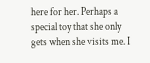here for her. Perhaps a special toy that she only gets when she visits me. I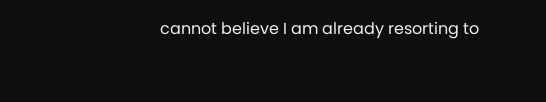cannot believe I am already resorting to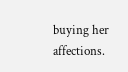buying her affections.